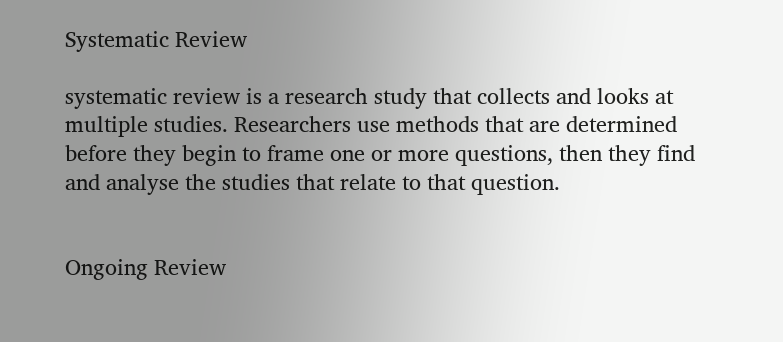Systematic Review

systematic review is a research study that collects and looks at multiple studies. Researchers use methods that are determined before they begin to frame one or more questions, then they find and analyse the studies that relate to that question.


Ongoing Review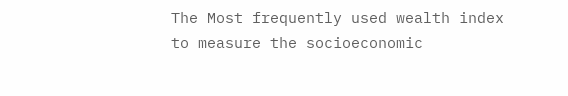The Most frequently used wealth index to measure the socioeconomic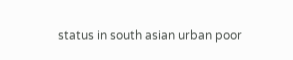status in south asian urban poor